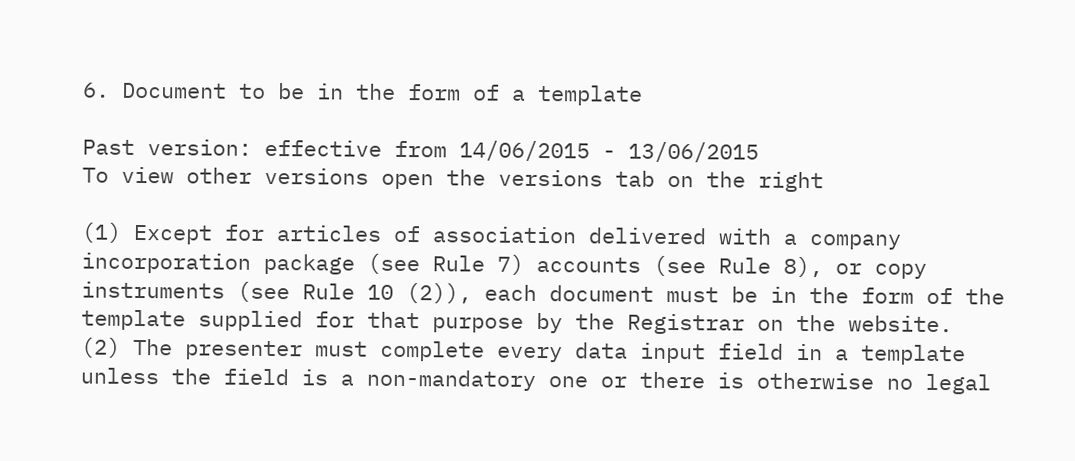6. Document to be in the form of a template

Past version: effective from 14/06/2015 - 13/06/2015
To view other versions open the versions tab on the right

(1) Except for articles of association delivered with a company incorporation package (see Rule 7) accounts (see Rule 8), or copy instruments (see Rule 10 (2)), each document must be in the form of the template supplied for that purpose by the Registrar on the website.
(2) The presenter must complete every data input field in a template unless the field is a non-mandatory one or there is otherwise no legal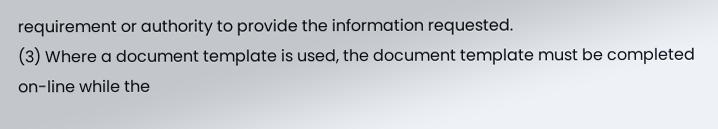requirement or authority to provide the information requested.
(3) Where a document template is used, the document template must be completed on-line while the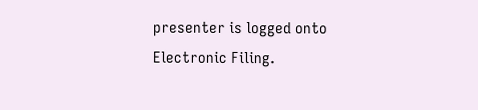presenter is logged onto Electronic Filing.